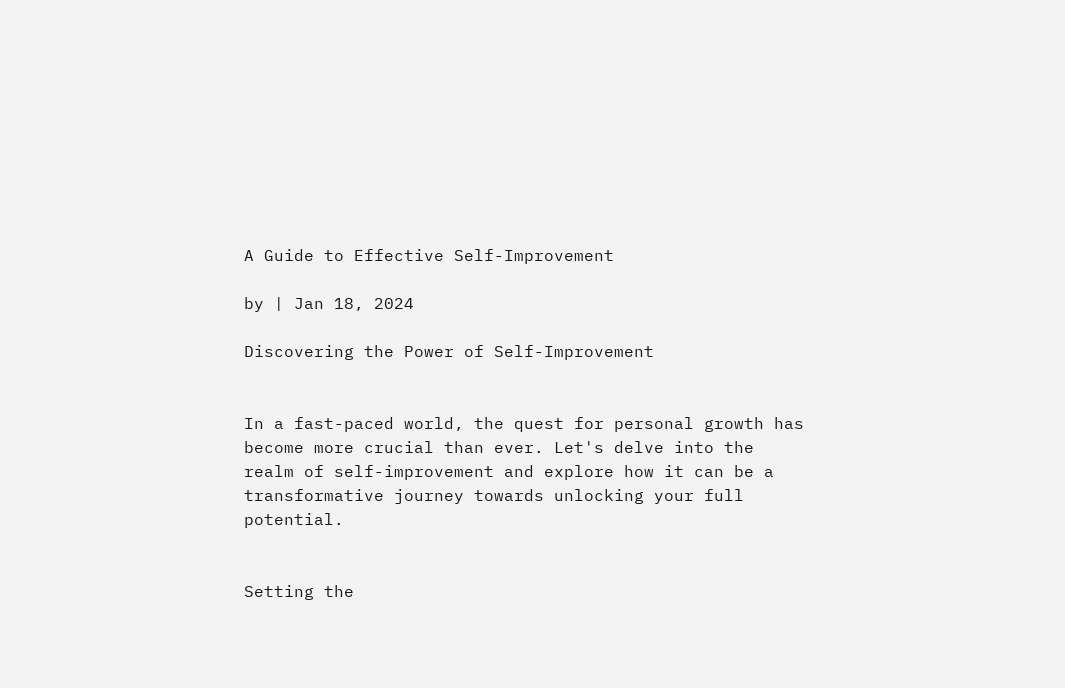A Guide to Effective Self-Improvement

by | Jan 18, 2024

Discovering the Power of Self-Improvement


In a fast-paced world, the quest for personal growth has become more crucial than ever. Let's delve into the realm of self-improvement and explore how it can be a transformative journey towards unlocking your full potential.


Setting the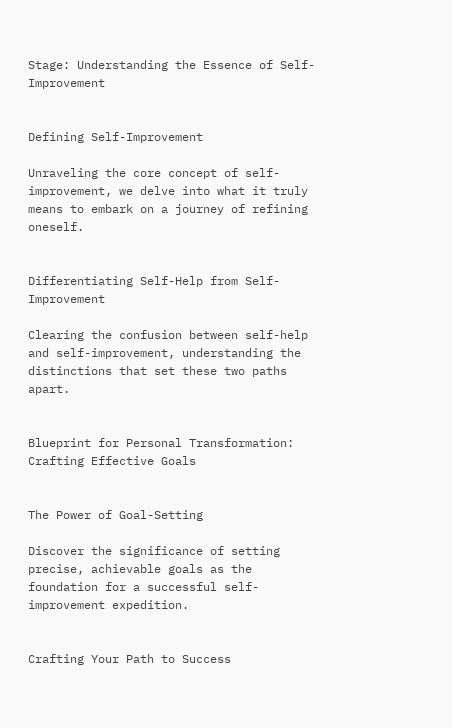Stage: Understanding the Essence of Self-Improvement


Defining Self-Improvement

Unraveling the core concept of self-improvement, we delve into what it truly means to embark on a journey of refining oneself.


Differentiating Self-Help from Self-Improvement

Clearing the confusion between self-help and self-improvement, understanding the distinctions that set these two paths apart.


Blueprint for Personal Transformation: Crafting Effective Goals


The Power of Goal-Setting

Discover the significance of setting precise, achievable goals as the foundation for a successful self-improvement expedition.


Crafting Your Path to Success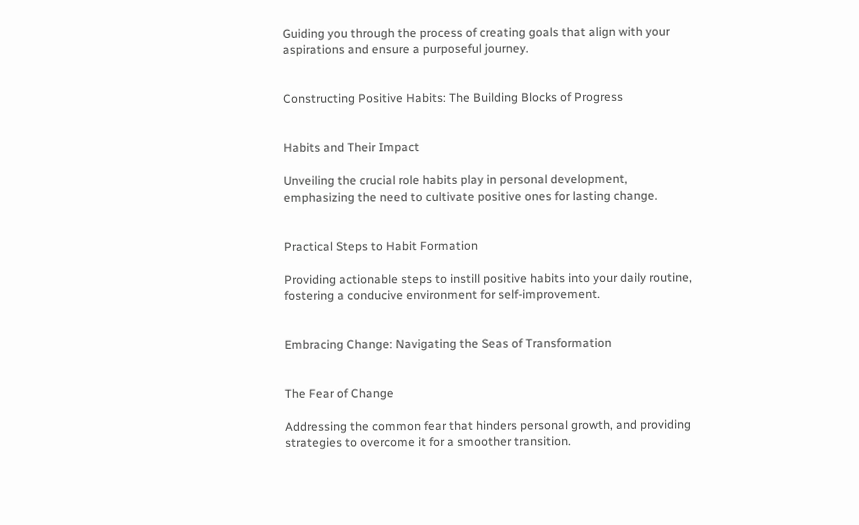Guiding you through the process of creating goals that align with your aspirations and ensure a purposeful journey.


Constructing Positive Habits: The Building Blocks of Progress


Habits and Their Impact

Unveiling the crucial role habits play in personal development, emphasizing the need to cultivate positive ones for lasting change.


Practical Steps to Habit Formation

Providing actionable steps to instill positive habits into your daily routine, fostering a conducive environment for self-improvement.


Embracing Change: Navigating the Seas of Transformation


The Fear of Change

Addressing the common fear that hinders personal growth, and providing strategies to overcome it for a smoother transition.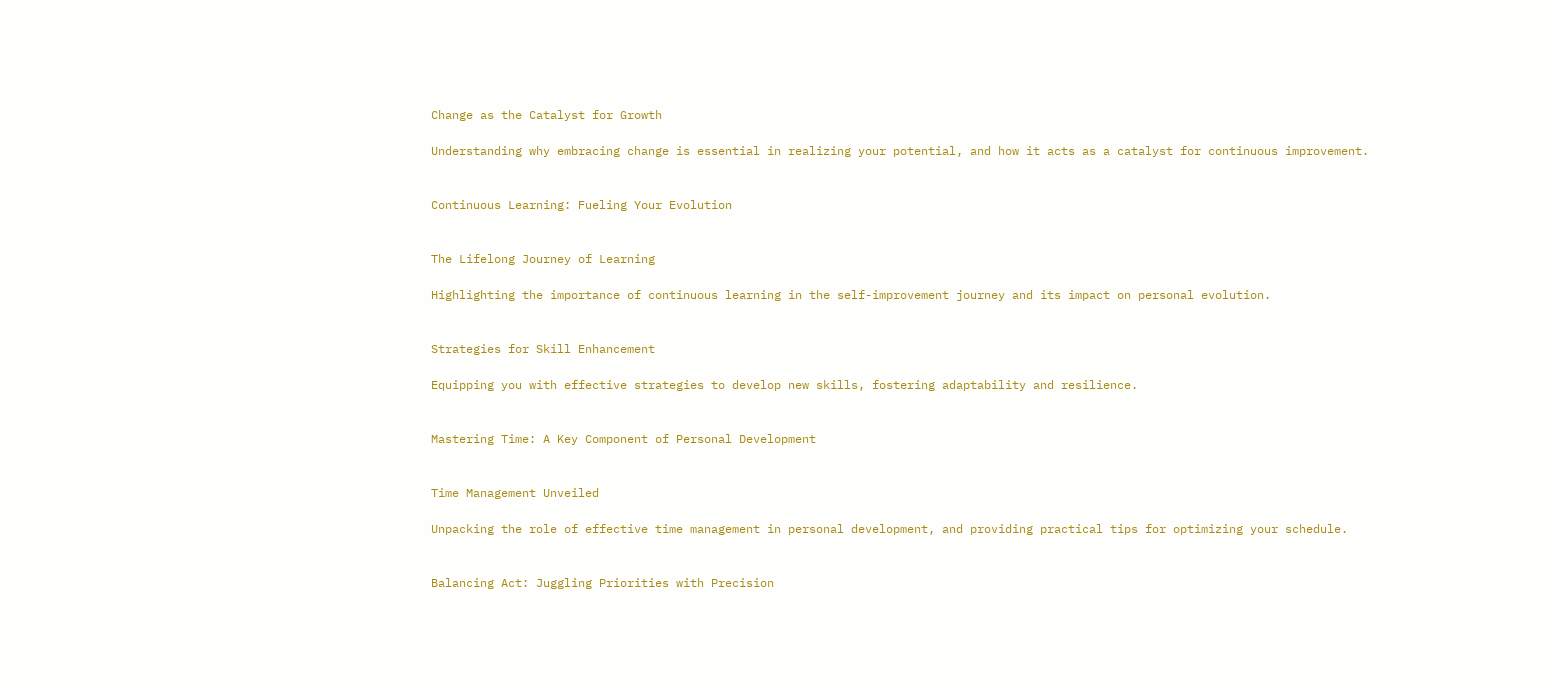Change as the Catalyst for Growth

Understanding why embracing change is essential in realizing your potential, and how it acts as a catalyst for continuous improvement.


Continuous Learning: Fueling Your Evolution


The Lifelong Journey of Learning

Highlighting the importance of continuous learning in the self-improvement journey and its impact on personal evolution.


Strategies for Skill Enhancement

Equipping you with effective strategies to develop new skills, fostering adaptability and resilience.


Mastering Time: A Key Component of Personal Development


Time Management Unveiled

Unpacking the role of effective time management in personal development, and providing practical tips for optimizing your schedule.


Balancing Act: Juggling Priorities with Precision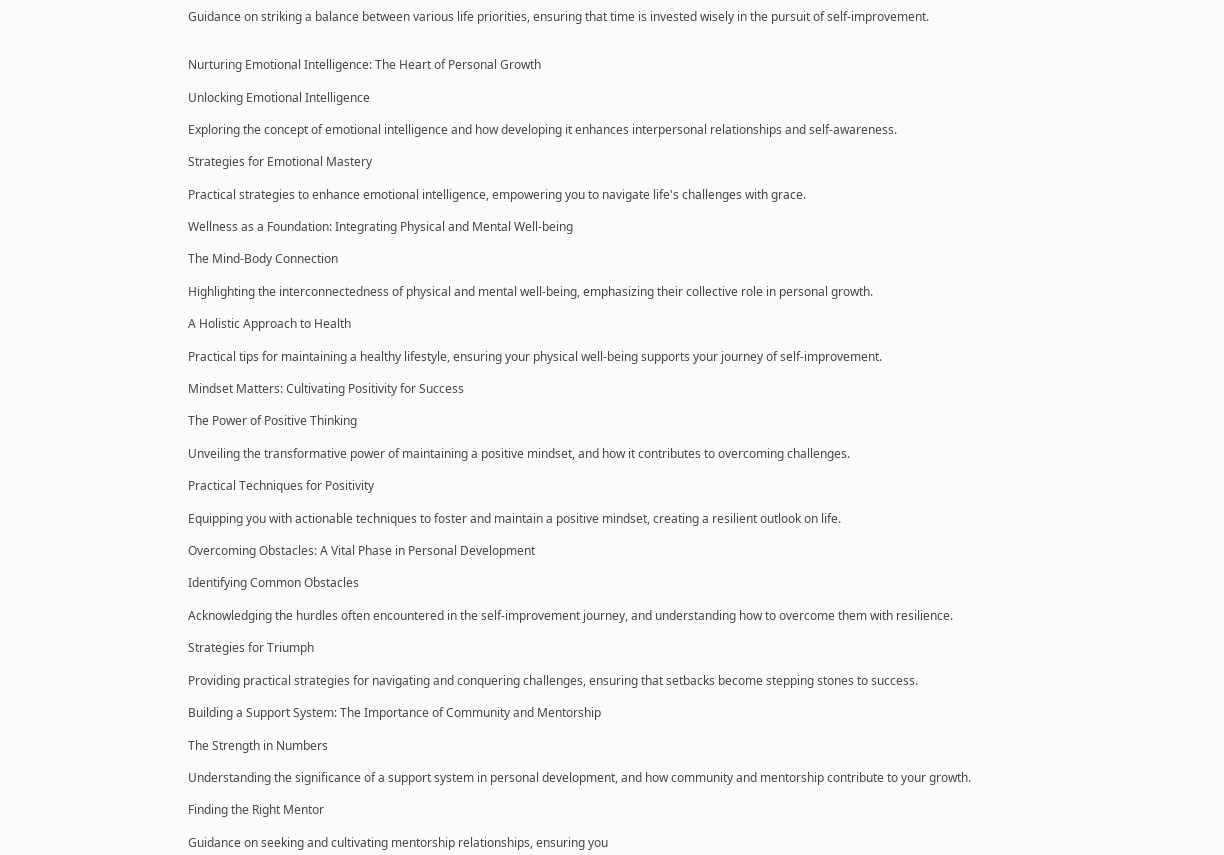Guidance on striking a balance between various life priorities, ensuring that time is invested wisely in the pursuit of self-improvement.


Nurturing Emotional Intelligence: The Heart of Personal Growth

Unlocking Emotional Intelligence

Exploring the concept of emotional intelligence and how developing it enhances interpersonal relationships and self-awareness.

Strategies for Emotional Mastery

Practical strategies to enhance emotional intelligence, empowering you to navigate life's challenges with grace.

Wellness as a Foundation: Integrating Physical and Mental Well-being

The Mind-Body Connection

Highlighting the interconnectedness of physical and mental well-being, emphasizing their collective role in personal growth.

A Holistic Approach to Health

Practical tips for maintaining a healthy lifestyle, ensuring your physical well-being supports your journey of self-improvement.

Mindset Matters: Cultivating Positivity for Success

The Power of Positive Thinking

Unveiling the transformative power of maintaining a positive mindset, and how it contributes to overcoming challenges.

Practical Techniques for Positivity

Equipping you with actionable techniques to foster and maintain a positive mindset, creating a resilient outlook on life.

Overcoming Obstacles: A Vital Phase in Personal Development

Identifying Common Obstacles

Acknowledging the hurdles often encountered in the self-improvement journey, and understanding how to overcome them with resilience.

Strategies for Triumph

Providing practical strategies for navigating and conquering challenges, ensuring that setbacks become stepping stones to success.

Building a Support System: The Importance of Community and Mentorship

The Strength in Numbers

Understanding the significance of a support system in personal development, and how community and mentorship contribute to your growth.

Finding the Right Mentor

Guidance on seeking and cultivating mentorship relationships, ensuring you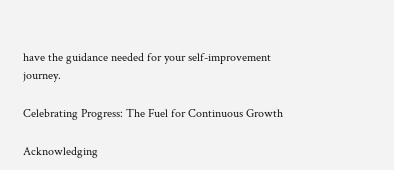have the guidance needed for your self-improvement journey.

Celebrating Progress: The Fuel for Continuous Growth

Acknowledging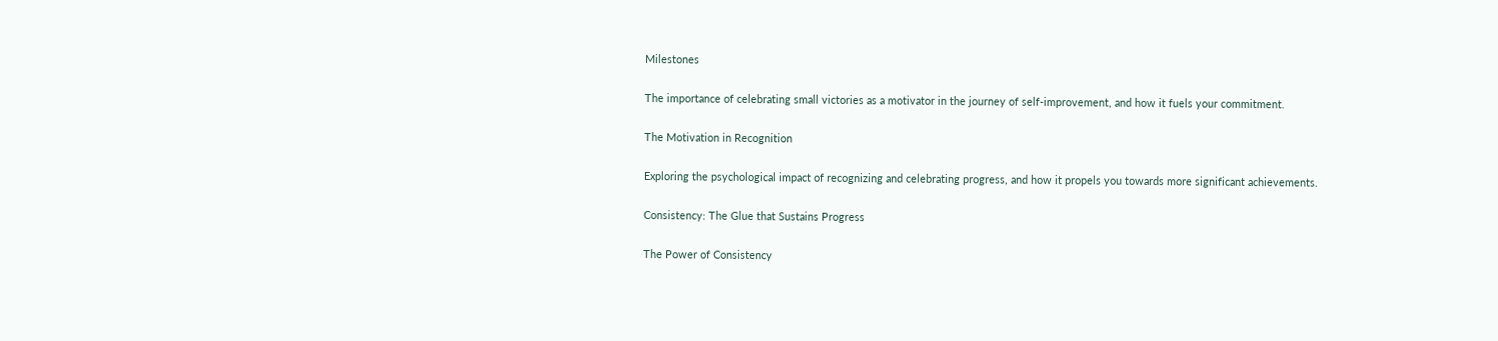Milestones

The importance of celebrating small victories as a motivator in the journey of self-improvement, and how it fuels your commitment.

The Motivation in Recognition

Exploring the psychological impact of recognizing and celebrating progress, and how it propels you towards more significant achievements.

Consistency: The Glue that Sustains Progress

The Power of Consistency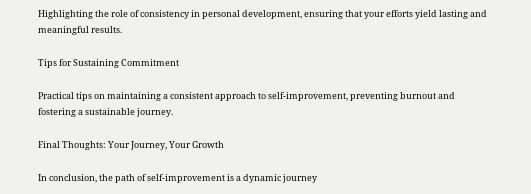Highlighting the role of consistency in personal development, ensuring that your efforts yield lasting and meaningful results.

Tips for Sustaining Commitment

Practical tips on maintaining a consistent approach to self-improvement, preventing burnout and fostering a sustainable journey.

Final Thoughts: Your Journey, Your Growth

In conclusion, the path of self-improvement is a dynamic journey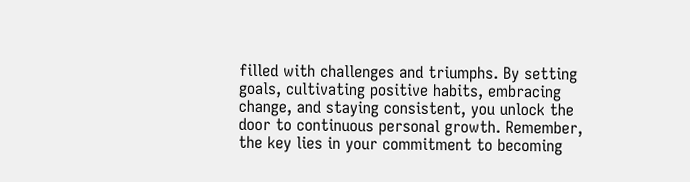filled with challenges and triumphs. By setting goals, cultivating positive habits, embracing change, and staying consistent, you unlock the door to continuous personal growth. Remember, the key lies in your commitment to becoming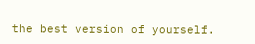the best version of yourself.